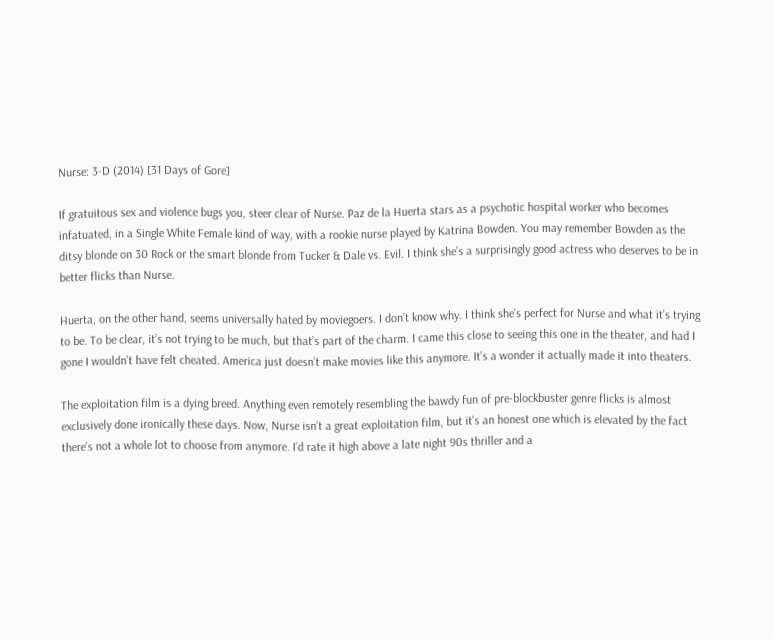Nurse: 3-D (2014) [31 Days of Gore]

If gratuitous sex and violence bugs you, steer clear of Nurse. Paz de la Huerta stars as a psychotic hospital worker who becomes infatuated, in a Single White Female kind of way, with a rookie nurse played by Katrina Bowden. You may remember Bowden as the ditsy blonde on 30 Rock or the smart blonde from Tucker & Dale vs. Evil. I think she’s a surprisingly good actress who deserves to be in better flicks than Nurse.

Huerta, on the other hand, seems universally hated by moviegoers. I don’t know why. I think she’s perfect for Nurse and what it’s trying to be. To be clear, it’s not trying to be much, but that’s part of the charm. I came this close to seeing this one in the theater, and had I gone I wouldn’t have felt cheated. America just doesn’t make movies like this anymore. It’s a wonder it actually made it into theaters.

The exploitation film is a dying breed. Anything even remotely resembling the bawdy fun of pre-blockbuster genre flicks is almost exclusively done ironically these days. Now, Nurse isn’t a great exploitation film, but it’s an honest one which is elevated by the fact there’s not a whole lot to choose from anymore. I’d rate it high above a late night 90s thriller and a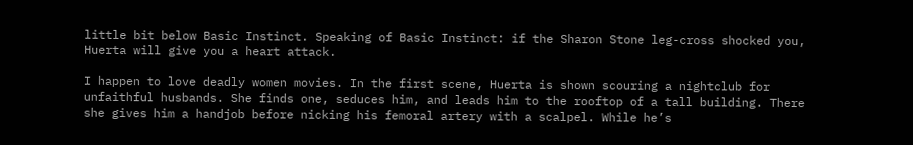little bit below Basic Instinct. Speaking of Basic Instinct: if the Sharon Stone leg-cross shocked you, Huerta will give you a heart attack.

I happen to love deadly women movies. In the first scene, Huerta is shown scouring a nightclub for unfaithful husbands. She finds one, seduces him, and leads him to the rooftop of a tall building. There she gives him a handjob before nicking his femoral artery with a scalpel. While he’s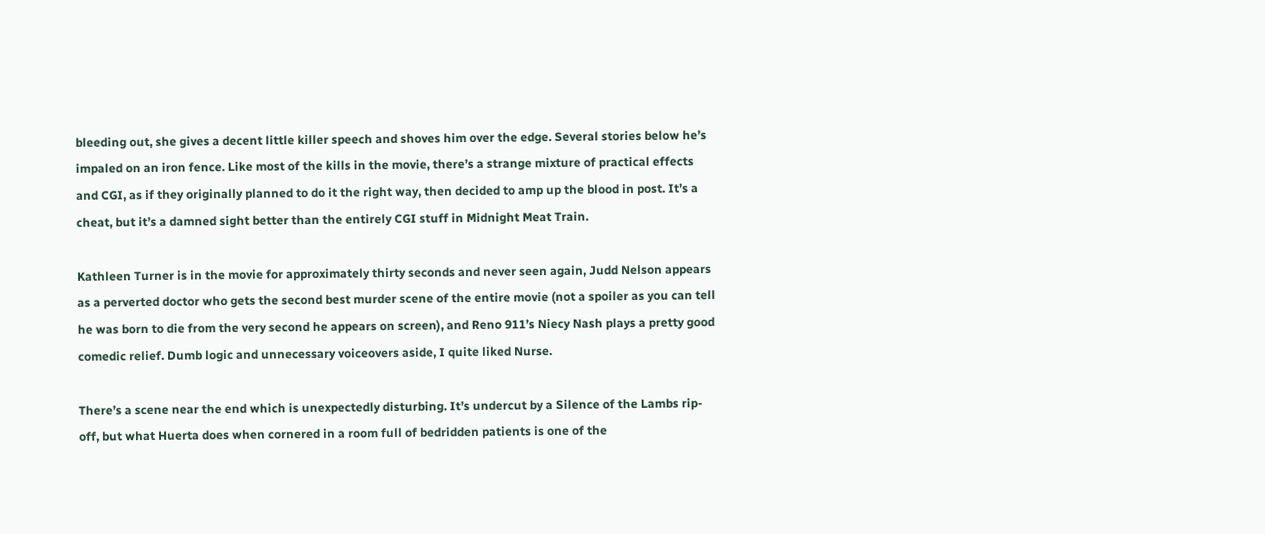bleeding out, she gives a decent little killer speech and shoves him over the edge. Several stories below he’s impaled on an iron fence. Like most of the kills in the movie, there’s a strange mixture of practical effects and CGI, as if they originally planned to do it the right way, then decided to amp up the blood in post. It’s a cheat, but it’s a damned sight better than the entirely CGI stuff in Midnight Meat Train.

Kathleen Turner is in the movie for approximately thirty seconds and never seen again, Judd Nelson appears as a perverted doctor who gets the second best murder scene of the entire movie (not a spoiler as you can tell he was born to die from the very second he appears on screen), and Reno 911’s Niecy Nash plays a pretty good comedic relief. Dumb logic and unnecessary voiceovers aside, I quite liked Nurse.

There’s a scene near the end which is unexpectedly disturbing. It’s undercut by a Silence of the Lambs rip-off, but what Huerta does when cornered in a room full of bedridden patients is one of the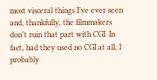most visceral things I’ve ever seen and, thankfully, the filmmakers don’t ruin that part with CGI. In fact, had they used no CGI at all, I probably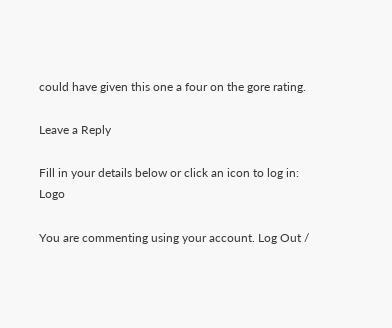could have given this one a four on the gore rating.

Leave a Reply

Fill in your details below or click an icon to log in: Logo

You are commenting using your account. Log Out /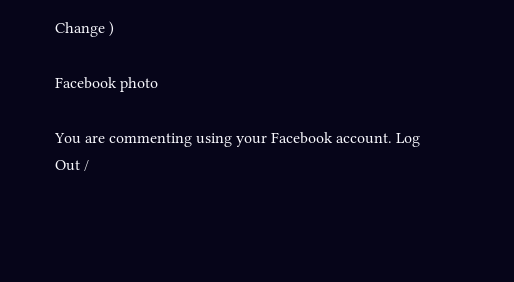Change )

Facebook photo

You are commenting using your Facebook account. Log Out /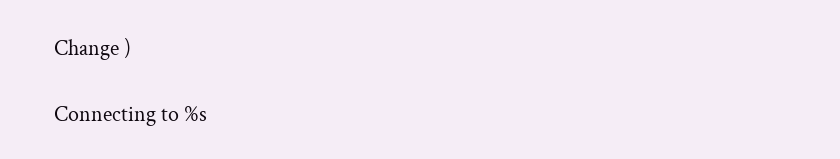Change )

Connecting to %s